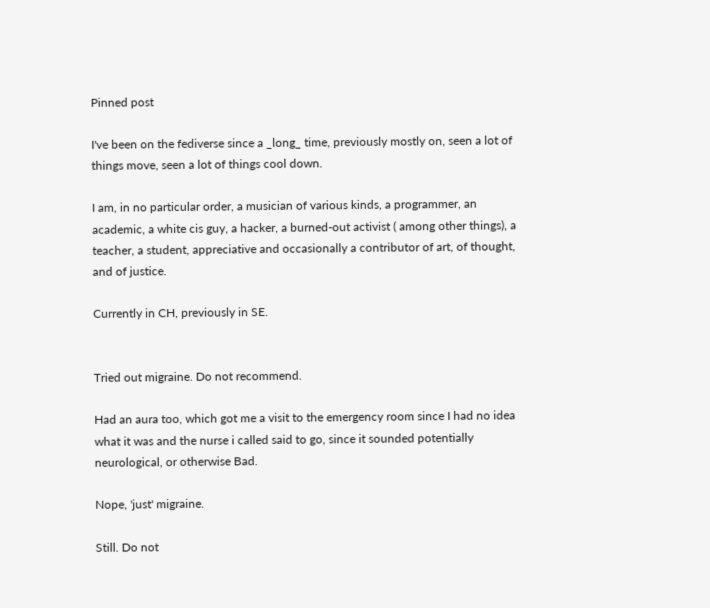Pinned post

I've been on the fediverse since a _long_ time, previously mostly on, seen a lot of things move, seen a lot of things cool down.

I am, in no particular order, a musician of various kinds, a programmer, an academic, a white cis guy, a hacker, a burned-out activist ( among other things), a teacher, a student, appreciative and occasionally a contributor of art, of thought, and of justice.

Currently in CH, previously in SE.


Tried out migraine. Do not recommend.

Had an aura too, which got me a visit to the emergency room since I had no idea what it was and the nurse i called said to go, since it sounded potentially neurological, or otherwise Bad.

Nope, 'just' migraine.

Still. Do not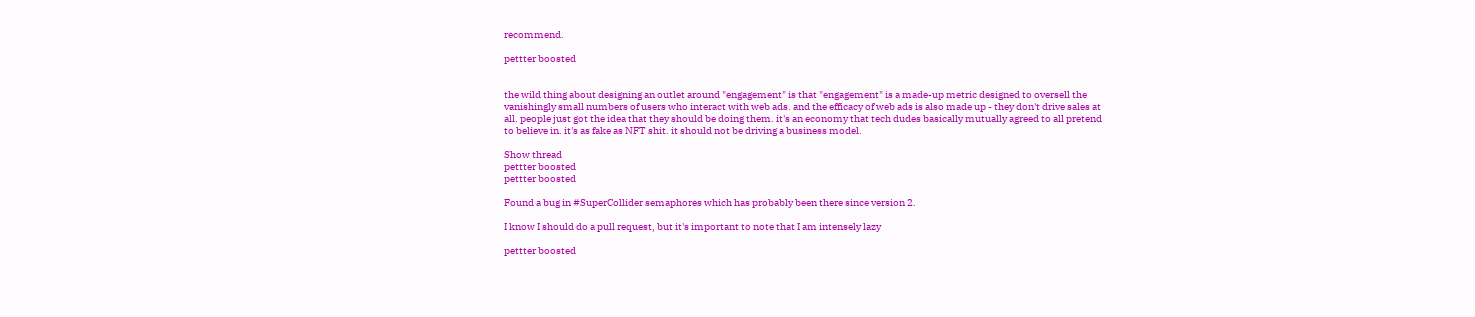recommend.

pettter boosted


the wild thing about designing an outlet around "engagement" is that "engagement" is a made-up metric designed to oversell the vanishingly small numbers of users who interact with web ads. and the efficacy of web ads is also made up - they don't drive sales at all. people just got the idea that they should be doing them. it's an economy that tech dudes basically mutually agreed to all pretend to believe in. it's as fake as NFT shit. it should not be driving a business model.

Show thread
pettter boosted
pettter boosted

Found a bug in #SuperCollider semaphores which has probably been there since version 2.

I know I should do a pull request, but it's important to note that I am intensely lazy

pettter boosted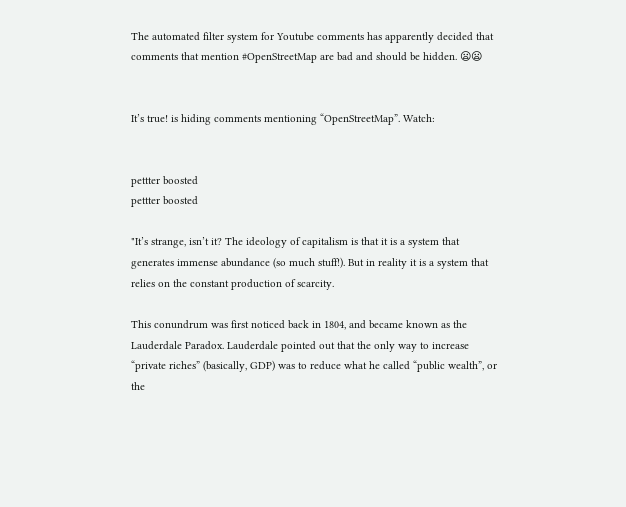The automated filter system for Youtube comments has apparently decided that comments that mention #OpenStreetMap are bad and should be hidden. 😦😦


It’s true! is hiding comments mentioning “OpenStreetMap”. Watch:


pettter boosted
pettter boosted

"It’s strange, isn’t it? The ideology of capitalism is that it is a system that generates immense abundance (so much stuff!). But in reality it is a system that relies on the constant production of scarcity.

This conundrum was first noticed back in 1804, and became known as the Lauderdale Paradox. Lauderdale pointed out that the only way to increase “private riches” (basically, GDP) was to reduce what he called “public wealth”, or the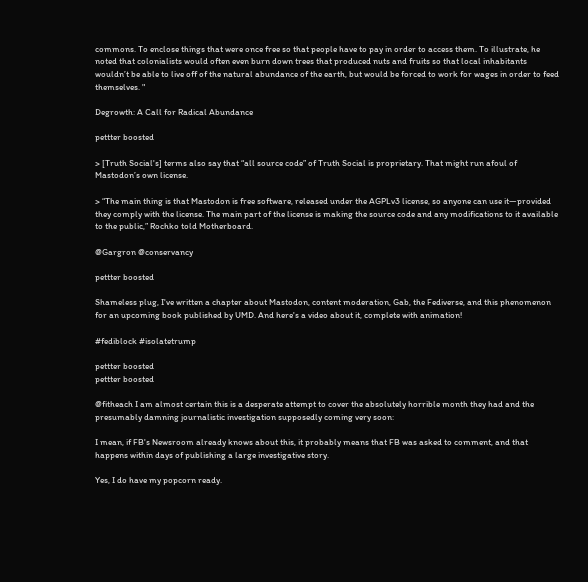commons. To enclose things that were once free so that people have to pay in order to access them. To illustrate, he noted that colonialists would often even burn down trees that produced nuts and fruits so that local inhabitants wouldn’t be able to live off of the natural abundance of the earth, but would be forced to work for wages in order to feed themselves. "

Degrowth: A Call for Radical Abundance

pettter boosted

> [Truth Social's] terms also say that “all source code” of Truth Social is proprietary. That might run afoul of Mastodon’s own license.

> “The main thing is that Mastodon is free software, released under the AGPLv3 license, so anyone can use it—provided they comply with the license. The main part of the license is making the source code and any modifications to it available to the public,” Rochko told Motherboard.

@Gargron @conservancy

pettter boosted

Shameless plug, I've written a chapter about Mastodon, content moderation, Gab, the Fediverse, and this phenomenon for an upcoming book published by UMD. And here's a video about it, complete with animation!

#fediblock #isolatetrump

pettter boosted
pettter boosted

@fitheach I am almost certain this is a desperate attempt to cover the absolutely horrible month they had and the presumably damning journalistic investigation supposedly coming very soon:

I mean, if FB's Newsroom already knows about this, it probably means that FB was asked to comment, and that happens within days of publishing a large investigative story.

Yes, I do have my popcorn ready.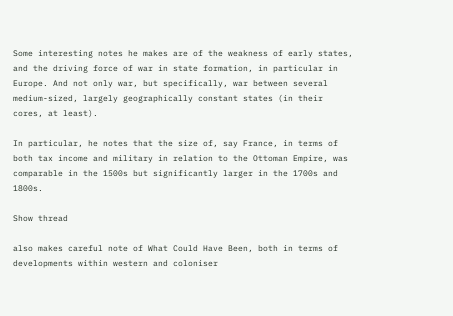Some interesting notes he makes are of the weakness of early states, and the driving force of war in state formation, in particular in Europe. And not only war, but specifically, war between several medium-sized, largely geographically constant states (in their cores, at least).

In particular, he notes that the size of, say France, in terms of both tax income and military in relation to the Ottoman Empire, was comparable in the 1500s but significantly larger in the 1700s and 1800s.

Show thread

also makes careful note of What Could Have Been, both in terms of developments within western and coloniser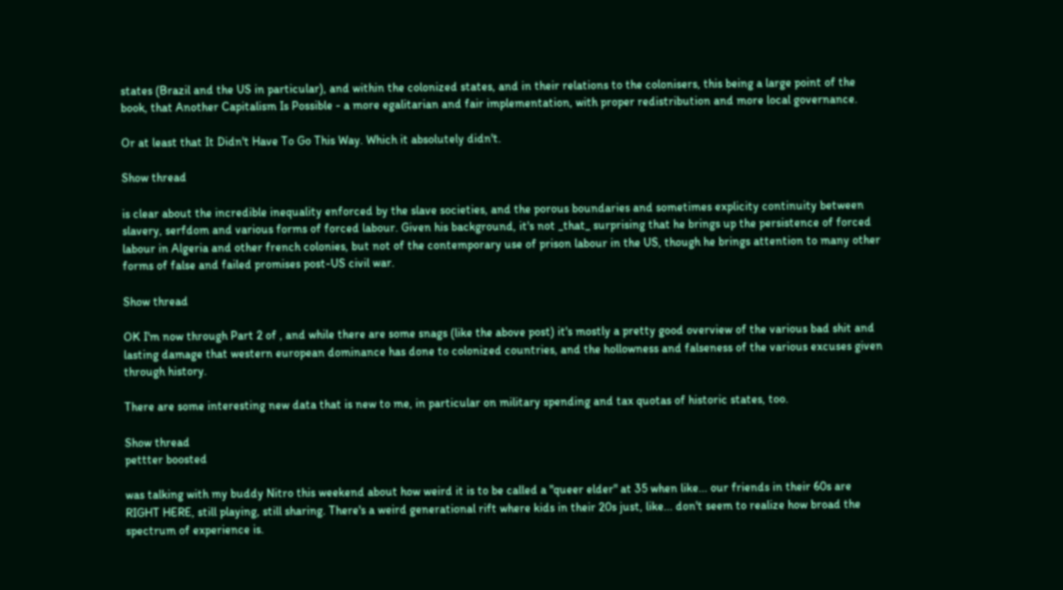states (Brazil and the US in particular), and within the colonized states, and in their relations to the colonisers, this being a large point of the book, that Another Capitalism Is Possible - a more egalitarian and fair implementation, with proper redistribution and more local governance.

Or at least that It Didn't Have To Go This Way. Which it absolutely didn't.

Show thread

is clear about the incredible inequality enforced by the slave societies, and the porous boundaries and sometimes explicity continuity between slavery, serfdom and various forms of forced labour. Given his background, it's not _that_ surprising that he brings up the persistence of forced labour in Algeria and other french colonies, but not of the contemporary use of prison labour in the US, though he brings attention to many other forms of false and failed promises post-US civil war.

Show thread

OK I'm now through Part 2 of , and while there are some snags (like the above post) it's mostly a pretty good overview of the various bad shit and lasting damage that western european dominance has done to colonized countries, and the hollowness and falseness of the various excuses given through history.

There are some interesting new data that is new to me, in particular on military spending and tax quotas of historic states, too.

Show thread
pettter boosted

was talking with my buddy Nitro this weekend about how weird it is to be called a "queer elder" at 35 when like... our friends in their 60s are RIGHT HERE, still playing, still sharing. There's a weird generational rift where kids in their 20s just, like... don't seem to realize how broad the spectrum of experience is.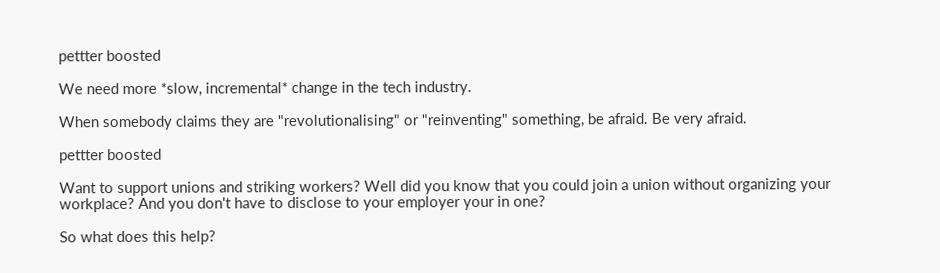pettter boosted

We need more *slow, incremental* change in the tech industry.

When somebody claims they are "revolutionalising" or "reinventing" something, be afraid. Be very afraid.

pettter boosted

Want to support unions and striking workers? Well did you know that you could join a union without organizing your workplace? And you don't have to disclose to your employer your in one?

So what does this help?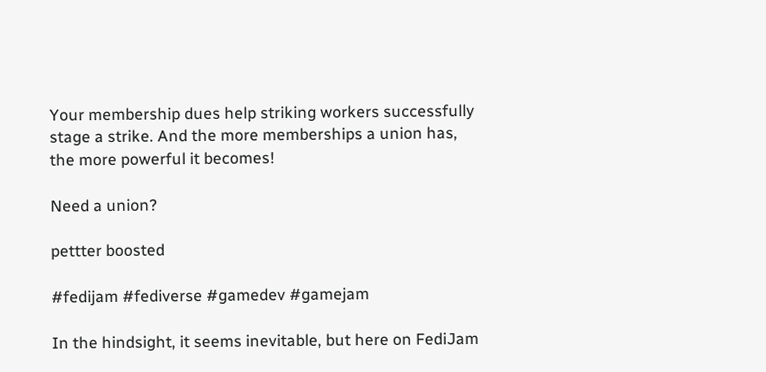Your membership dues help striking workers successfully stage a strike. And the more memberships a union has, the more powerful it becomes!

Need a union?

pettter boosted

#fedijam #fediverse #gamedev #gamejam

In the hindsight, it seems inevitable, but here on FediJam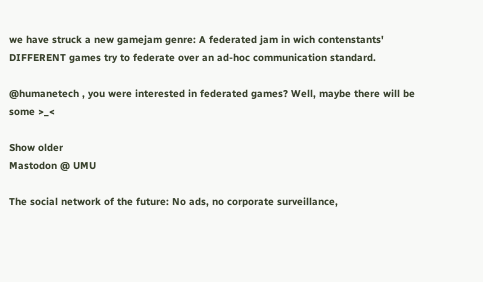we have struck a new gamejam genre: A federated jam in wich contenstants' DIFFERENT games try to federate over an ad-hoc communication standard.

@humanetech , you were interested in federated games? Well, maybe there will be some >_<

Show older
Mastodon @ UMU

The social network of the future: No ads, no corporate surveillance,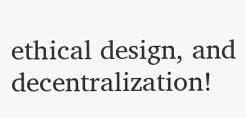ethical design, and decentralization!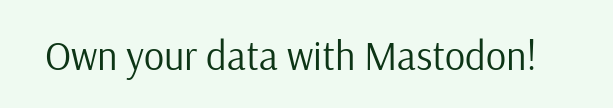Own your data with Mastodon!